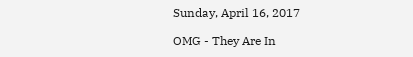Sunday, April 16, 2017

OMG - They Are In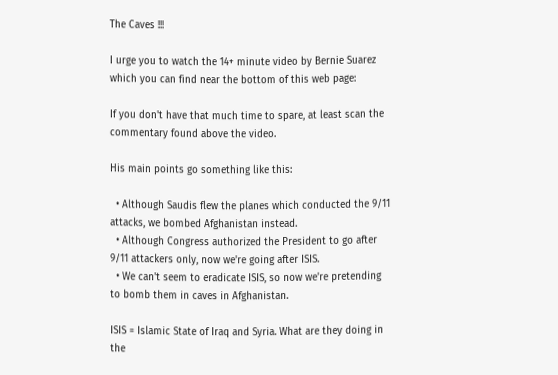The Caves !!!

I urge you to watch the 14+ minute video by Bernie Suarez which you can find near the bottom of this web page:

If you don't have that much time to spare, at least scan the commentary found above the video.

His main points go something like this:

  • Although Saudis flew the planes which conducted the 9/11 attacks, we bombed Afghanistan instead.
  • Although Congress authorized the President to go after 9/11 attackers only, now we're going after ISIS.
  • We can't seem to eradicate ISIS, so now we're pretending to bomb them in caves in Afghanistan.

ISIS = Islamic State of Iraq and Syria. What are they doing in the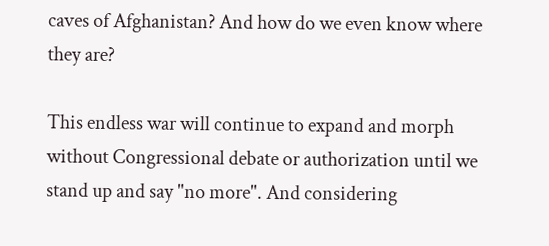caves of Afghanistan? And how do we even know where they are?

This endless war will continue to expand and morph without Congressional debate or authorization until we stand up and say "no more". And considering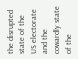the disrupted state of the US electorate and the cowardly state of the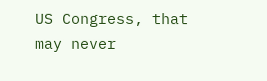US Congress, that may never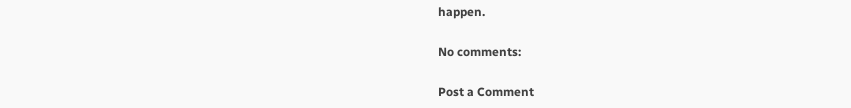happen.

No comments:

Post a Comment